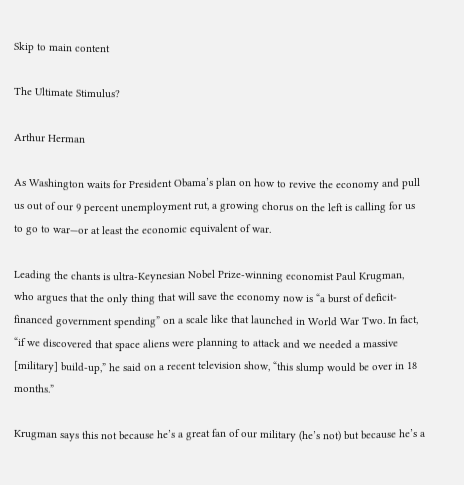Skip to main content

The Ultimate Stimulus?

Arthur Herman

As Washington waits for President Obama’s plan on how to revive the economy and pull us out of our 9 percent unemployment rut, a growing chorus on the left is calling for us to go to war—or at least the economic equivalent of war.

Leading the chants is ultra-Keynesian Nobel Prize-winning economist Paul Krugman, who argues that the only thing that will save the economy now is “a burst of deficit-financed government spending” on a scale like that launched in World War Two. In fact, “if we discovered that space aliens were planning to attack and we needed a massive [military] build-up,” he said on a recent television show, “this slump would be over in 18 months.”

Krugman says this not because he’s a great fan of our military (he’s not) but because he’s a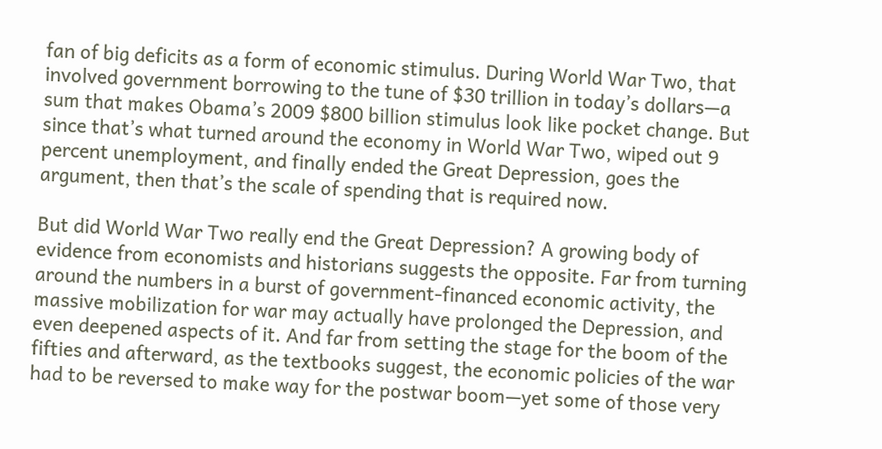fan of big deficits as a form of economic stimulus. During World War Two, that involved government borrowing to the tune of $30 trillion in today’s dollars—a sum that makes Obama’s 2009 $800 billion stimulus look like pocket change. But since that’s what turned around the economy in World War Two, wiped out 9 percent unemployment, and finally ended the Great Depression, goes the argument, then that’s the scale of spending that is required now.

But did World War Two really end the Great Depression? A growing body of evidence from economists and historians suggests the opposite. Far from turning around the numbers in a burst of government-financed economic activity, the massive mobilization for war may actually have prolonged the Depression, and even deepened aspects of it. And far from setting the stage for the boom of the fifties and afterward, as the textbooks suggest, the economic policies of the war had to be reversed to make way for the postwar boom—yet some of those very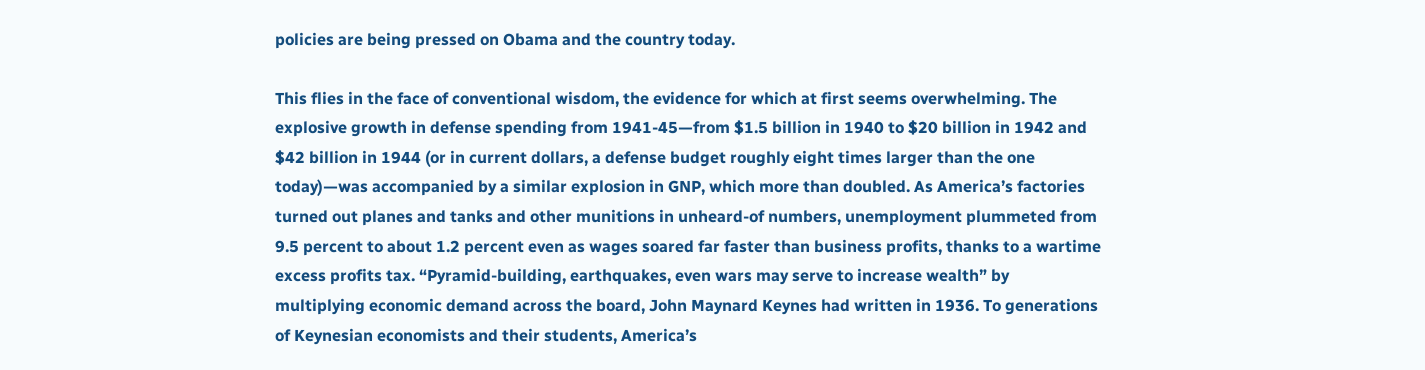policies are being pressed on Obama and the country today.

This flies in the face of conventional wisdom, the evidence for which at first seems overwhelming. The explosive growth in defense spending from 1941-45—from $1.5 billion in 1940 to $20 billion in 1942 and $42 billion in 1944 (or in current dollars, a defense budget roughly eight times larger than the one today)—was accompanied by a similar explosion in GNP, which more than doubled. As America’s factories turned out planes and tanks and other munitions in unheard-of numbers, unemployment plummeted from 9.5 percent to about 1.2 percent even as wages soared far faster than business profits, thanks to a wartime excess profits tax. “Pyramid-building, earthquakes, even wars may serve to increase wealth” by multiplying economic demand across the board, John Maynard Keynes had written in 1936. To generations of Keynesian economists and their students, America’s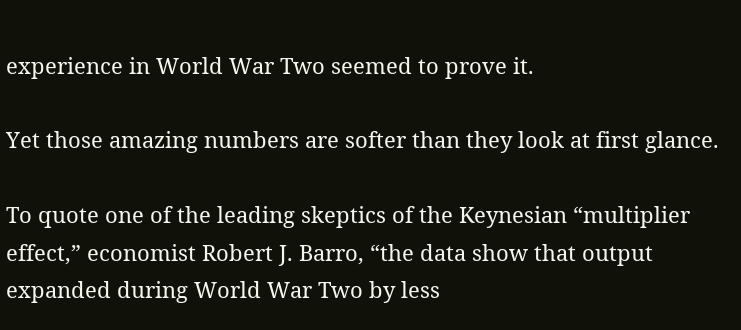experience in World War Two seemed to prove it.

Yet those amazing numbers are softer than they look at first glance.

To quote one of the leading skeptics of the Keynesian “multiplier effect,” economist Robert J. Barro, “the data show that output expanded during World War Two by less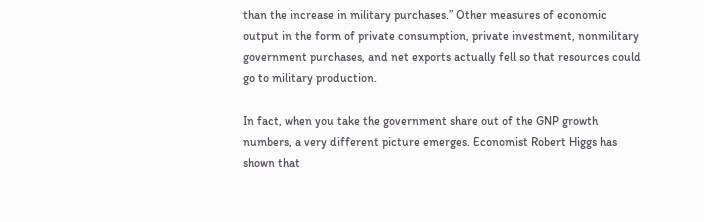than the increase in military purchases.” Other measures of economic output in the form of private consumption, private investment, nonmilitary government purchases, and net exports actually fell so that resources could go to military production.

In fact, when you take the government share out of the GNP growth numbers, a very different picture emerges. Economist Robert Higgs has shown that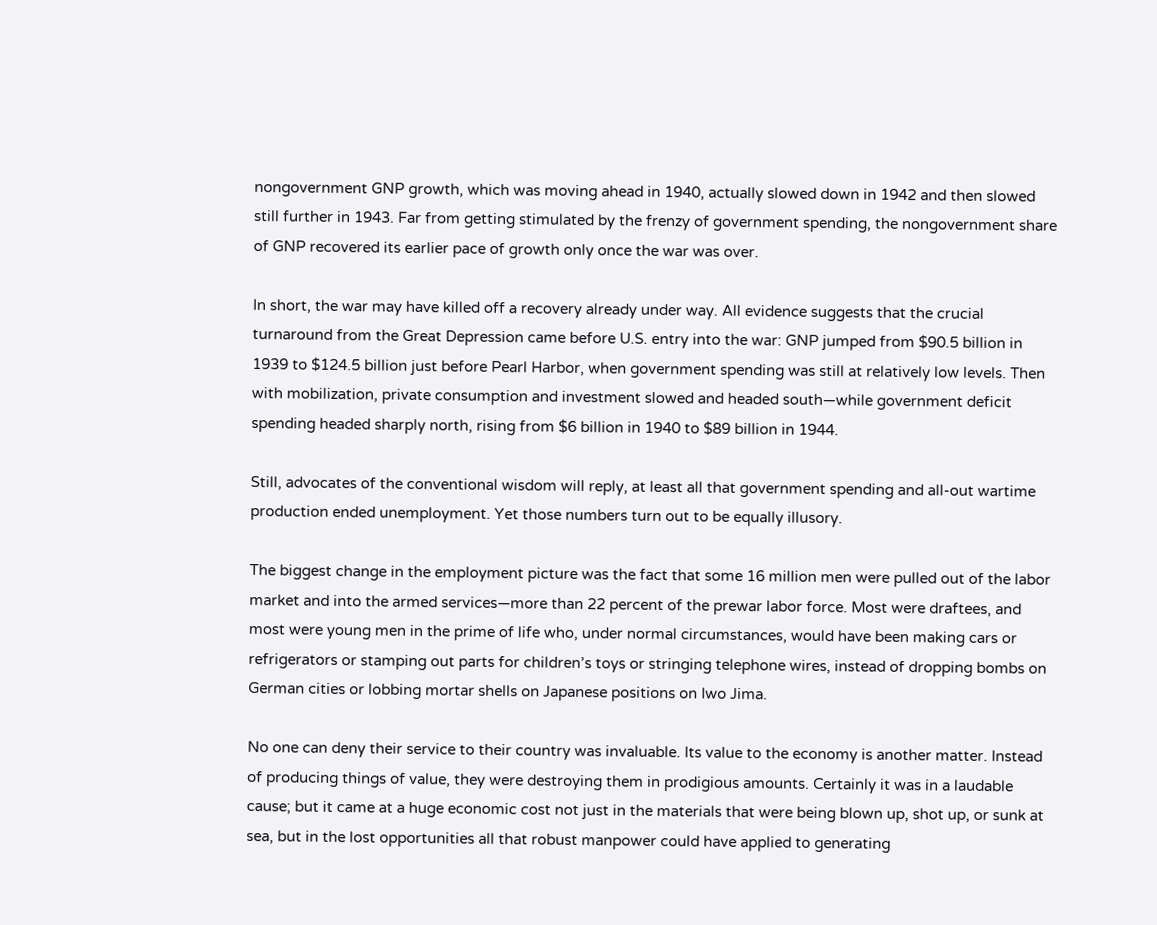nongovernment GNP growth, which was moving ahead in 1940, actually slowed down in 1942 and then slowed still further in 1943. Far from getting stimulated by the frenzy of government spending, the nongovernment share of GNP recovered its earlier pace of growth only once the war was over.

In short, the war may have killed off a recovery already under way. All evidence suggests that the crucial turnaround from the Great Depression came before U.S. entry into the war: GNP jumped from $90.5 billion in 1939 to $124.5 billion just before Pearl Harbor, when government spending was still at relatively low levels. Then with mobilization, private consumption and investment slowed and headed south—while government deficit spending headed sharply north, rising from $6 billion in 1940 to $89 billion in 1944.

Still, advocates of the conventional wisdom will reply, at least all that government spending and all-out wartime production ended unemployment. Yet those numbers turn out to be equally illusory.

The biggest change in the employment picture was the fact that some 16 million men were pulled out of the labor market and into the armed services—more than 22 percent of the prewar labor force. Most were draftees, and most were young men in the prime of life who, under normal circumstances, would have been making cars or refrigerators or stamping out parts for children’s toys or stringing telephone wires, instead of dropping bombs on German cities or lobbing mortar shells on Japanese positions on Iwo Jima.

No one can deny their service to their country was invaluable. Its value to the economy is another matter. Instead of producing things of value, they were destroying them in prodigious amounts. Certainly it was in a laudable cause; but it came at a huge economic cost not just in the materials that were being blown up, shot up, or sunk at sea, but in the lost opportunities all that robust manpower could have applied to generating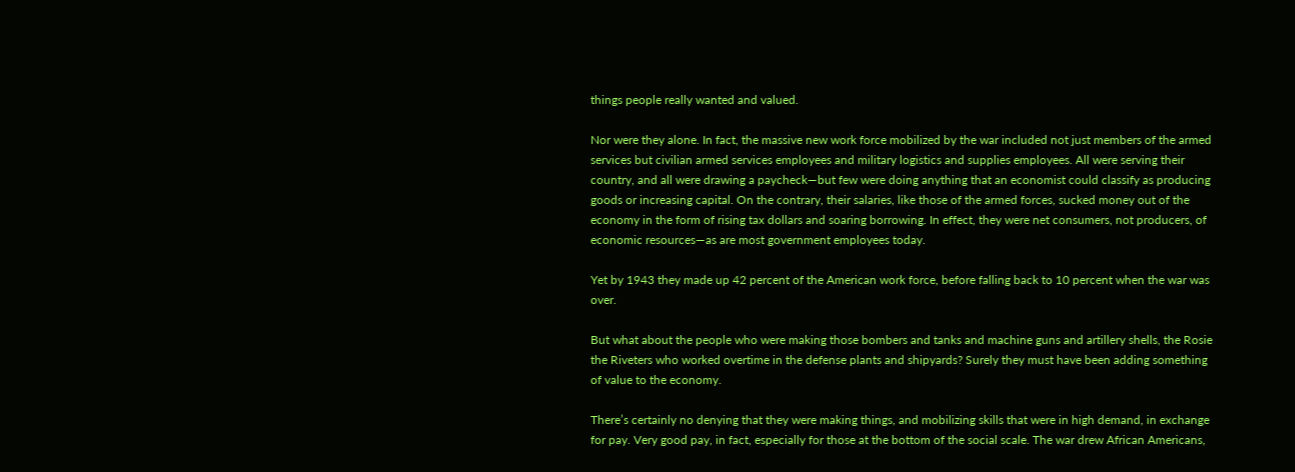things people really wanted and valued.

Nor were they alone. In fact, the massive new work force mobilized by the war included not just members of the armed services but civilian armed services employees and military logistics and supplies employees. All were serving their country, and all were drawing a paycheck—but few were doing anything that an economist could classify as producing goods or increasing capital. On the contrary, their salaries, like those of the armed forces, sucked money out of the economy in the form of rising tax dollars and soaring borrowing. In effect, they were net consumers, not producers, of economic resources—as are most government employees today.

Yet by 1943 they made up 42 percent of the American work force, before falling back to 10 percent when the war was over.

But what about the people who were making those bombers and tanks and machine guns and artillery shells, the Rosie the Riveters who worked overtime in the defense plants and shipyards? Surely they must have been adding something of value to the economy.

There’s certainly no denying that they were making things, and mobilizing skills that were in high demand, in exchange for pay. Very good pay, in fact, especially for those at the bottom of the social scale. The war drew African Americans,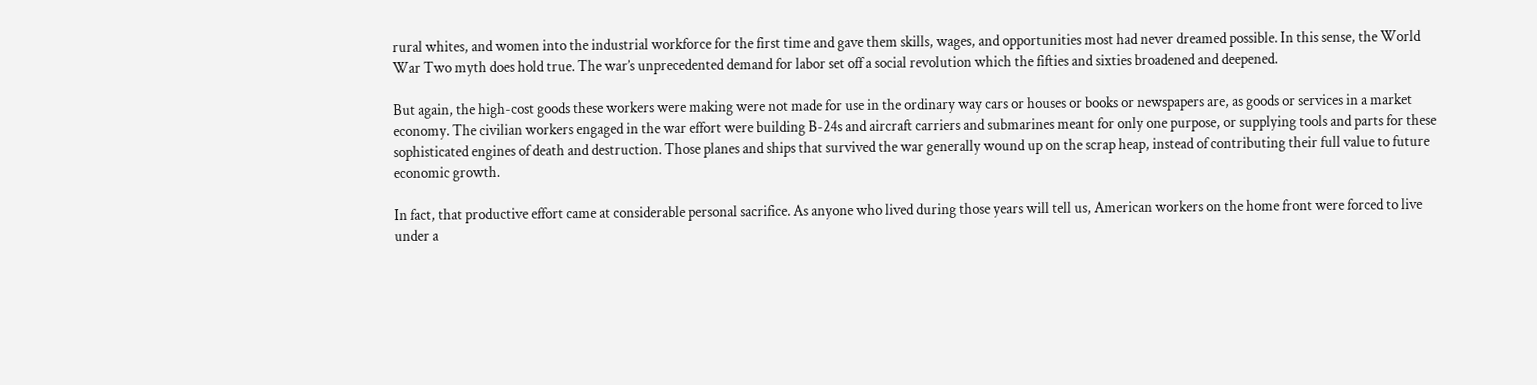rural whites, and women into the industrial workforce for the first time and gave them skills, wages, and opportunities most had never dreamed possible. In this sense, the World War Two myth does hold true. The war’s unprecedented demand for labor set off a social revolution which the fifties and sixties broadened and deepened.

But again, the high-cost goods these workers were making were not made for use in the ordinary way cars or houses or books or newspapers are, as goods or services in a market economy. The civilian workers engaged in the war effort were building B-24s and aircraft carriers and submarines meant for only one purpose, or supplying tools and parts for these sophisticated engines of death and destruction. Those planes and ships that survived the war generally wound up on the scrap heap, instead of contributing their full value to future economic growth.

In fact, that productive effort came at considerable personal sacrifice. As anyone who lived during those years will tell us, American workers on the home front were forced to live under a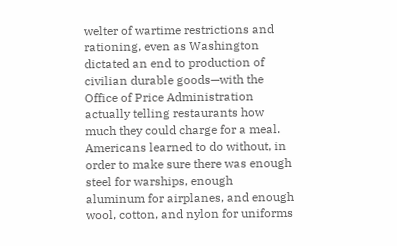welter of wartime restrictions and rationing, even as Washington dictated an end to production of civilian durable goods—with the Office of Price Administration actually telling restaurants how much they could charge for a meal. Americans learned to do without, in order to make sure there was enough steel for warships, enough aluminum for airplanes, and enough wool, cotton, and nylon for uniforms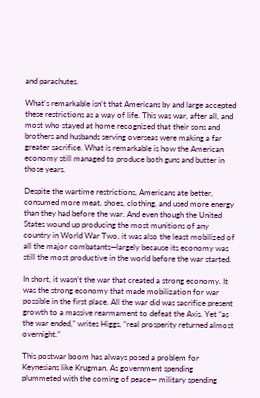and parachutes.

What’s remarkable isn’t that Americans by and large accepted these restrictions as a way of life. This was war, after all, and most who stayed at home recognized that their sons and brothers and husbands serving overseas were making a far greater sacrifice. What is remarkable is how the American economy still managed to produce both guns and butter in those years.

Despite the wartime restrictions, Americans ate better, consumed more meat, shoes, clothing, and used more energy than they had before the war. And even though the United States wound up producing the most munitions of any country in World War Two, it was also the least mobilized of all the major combatants—largely because its economy was still the most productive in the world before the war started.

In short, it wasn’t the war that created a strong economy. It was the strong economy that made mobilization for war possible in the first place. All the war did was sacrifice present growth to a massive rearmament to defeat the Axis. Yet “as the war ended,” writes Higgs, “real prosperity returned almost overnight.”

This postwar boom has always posed a problem for Keynesians like Krugman. As government spending plummeted with the coming of peace— military spending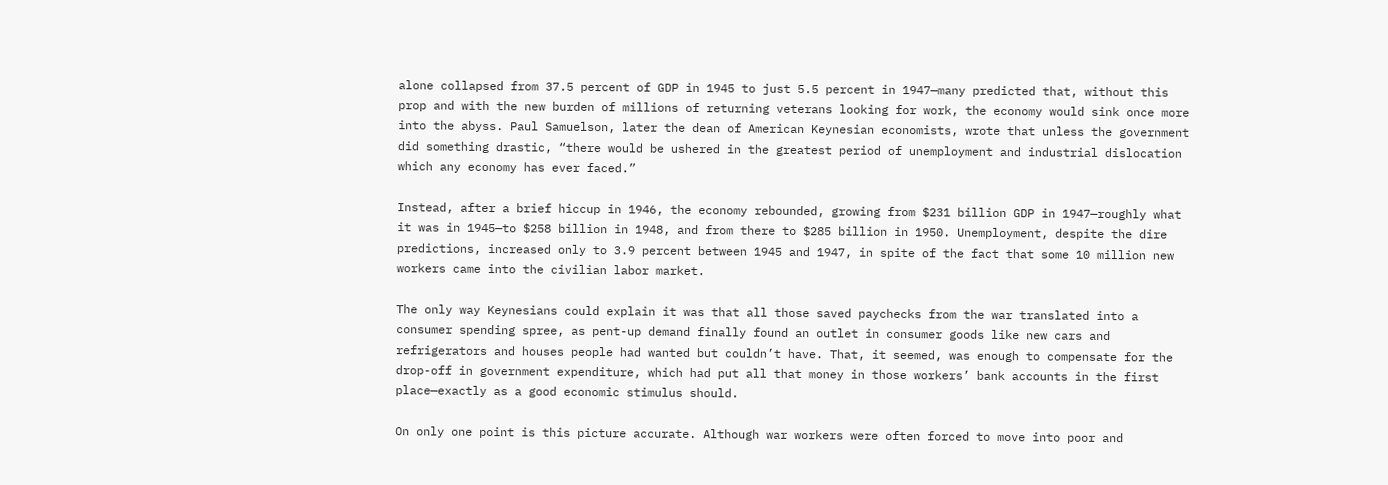alone collapsed from 37.5 percent of GDP in 1945 to just 5.5 percent in 1947—many predicted that, without this prop and with the new burden of millions of returning veterans looking for work, the economy would sink once more into the abyss. Paul Samuelson, later the dean of American Keynesian economists, wrote that unless the government did something drastic, “there would be ushered in the greatest period of unemployment and industrial dislocation which any economy has ever faced.”

Instead, after a brief hiccup in 1946, the economy rebounded, growing from $231 billion GDP in 1947—roughly what it was in 1945—to $258 billion in 1948, and from there to $285 billion in 1950. Unemployment, despite the dire predictions, increased only to 3.9 percent between 1945 and 1947, in spite of the fact that some 10 million new workers came into the civilian labor market.

The only way Keynesians could explain it was that all those saved paychecks from the war translated into a consumer spending spree, as pent-up demand finally found an outlet in consumer goods like new cars and refrigerators and houses people had wanted but couldn’t have. That, it seemed, was enough to compensate for the drop-off in government expenditure, which had put all that money in those workers’ bank accounts in the first place—exactly as a good economic stimulus should.

On only one point is this picture accurate. Although war workers were often forced to move into poor and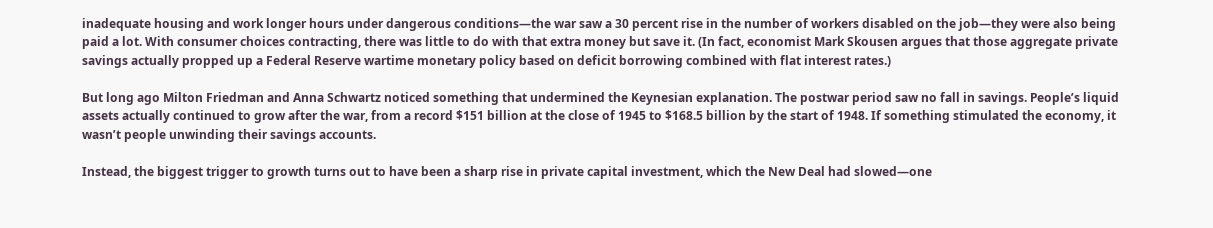inadequate housing and work longer hours under dangerous conditions—the war saw a 30 percent rise in the number of workers disabled on the job—they were also being paid a lot. With consumer choices contracting, there was little to do with that extra money but save it. (In fact, economist Mark Skousen argues that those aggregate private savings actually propped up a Federal Reserve wartime monetary policy based on deficit borrowing combined with flat interest rates.)

But long ago Milton Friedman and Anna Schwartz noticed something that undermined the Keynesian explanation. The postwar period saw no fall in savings. People’s liquid assets actually continued to grow after the war, from a record $151 billion at the close of 1945 to $168.5 billion by the start of 1948. If something stimulated the economy, it wasn’t people unwinding their savings accounts.

Instead, the biggest trigger to growth turns out to have been a sharp rise in private capital investment, which the New Deal had slowed—one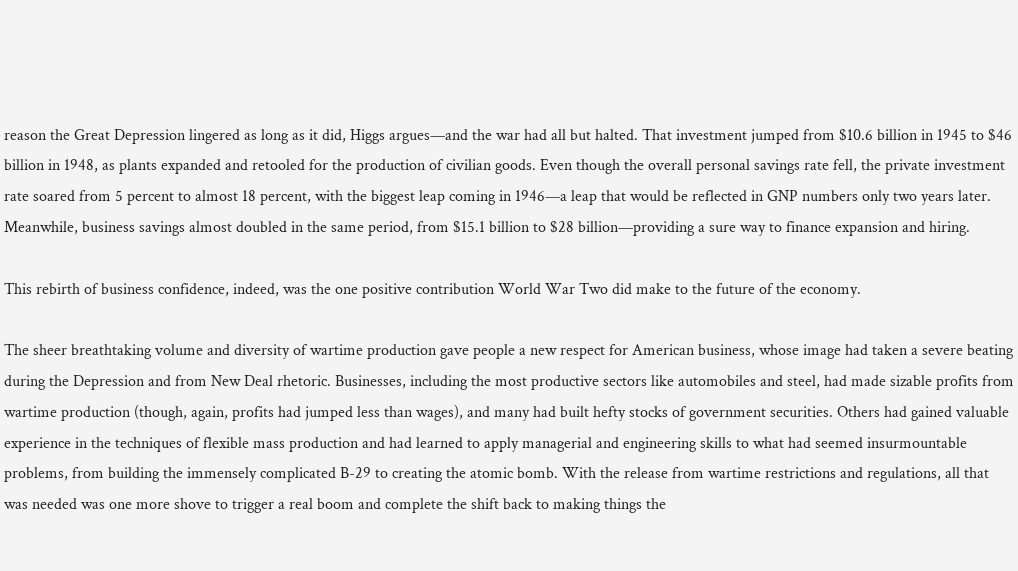reason the Great Depression lingered as long as it did, Higgs argues—and the war had all but halted. That investment jumped from $10.6 billion in 1945 to $46 billion in 1948, as plants expanded and retooled for the production of civilian goods. Even though the overall personal savings rate fell, the private investment rate soared from 5 percent to almost 18 percent, with the biggest leap coming in 1946—a leap that would be reflected in GNP numbers only two years later. Meanwhile, business savings almost doubled in the same period, from $15.1 billion to $28 billion—providing a sure way to finance expansion and hiring.

This rebirth of business confidence, indeed, was the one positive contribution World War Two did make to the future of the economy.

The sheer breathtaking volume and diversity of wartime production gave people a new respect for American business, whose image had taken a severe beating during the Depression and from New Deal rhetoric. Businesses, including the most productive sectors like automobiles and steel, had made sizable profits from wartime production (though, again, profits had jumped less than wages), and many had built hefty stocks of government securities. Others had gained valuable experience in the techniques of flexible mass production and had learned to apply managerial and engineering skills to what had seemed insurmountable problems, from building the immensely complicated B-29 to creating the atomic bomb. With the release from wartime restrictions and regulations, all that was needed was one more shove to trigger a real boom and complete the shift back to making things the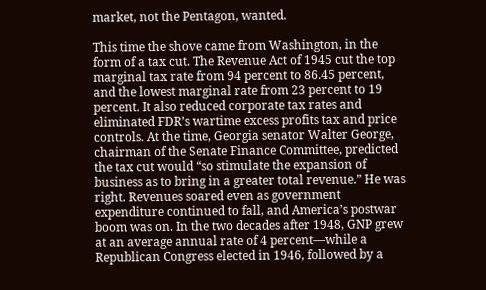market, not the Pentagon, wanted.

This time the shove came from Washington, in the form of a tax cut. The Revenue Act of 1945 cut the top marginal tax rate from 94 percent to 86.45 percent, and the lowest marginal rate from 23 percent to 19 percent. It also reduced corporate tax rates and eliminated FDR’s wartime excess profits tax and price controls. At the time, Georgia senator Walter George, chairman of the Senate Finance Committee, predicted the tax cut would “so stimulate the expansion of business as to bring in a greater total revenue.” He was right. Revenues soared even as government expenditure continued to fall, and America’s postwar boom was on. In the two decades after 1948, GNP grew at an average annual rate of 4 percent—while a Republican Congress elected in 1946, followed by a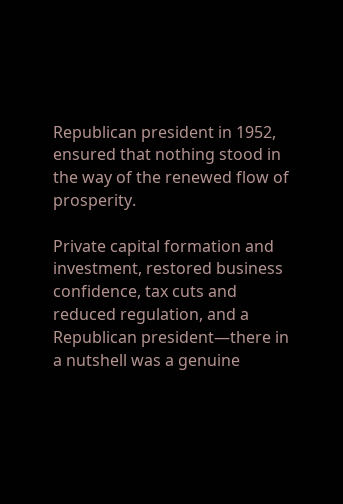Republican president in 1952, ensured that nothing stood in the way of the renewed flow of prosperity.

Private capital formation and investment, restored business confidence, tax cuts and reduced regulation, and a Republican president—there in a nutshell was a genuine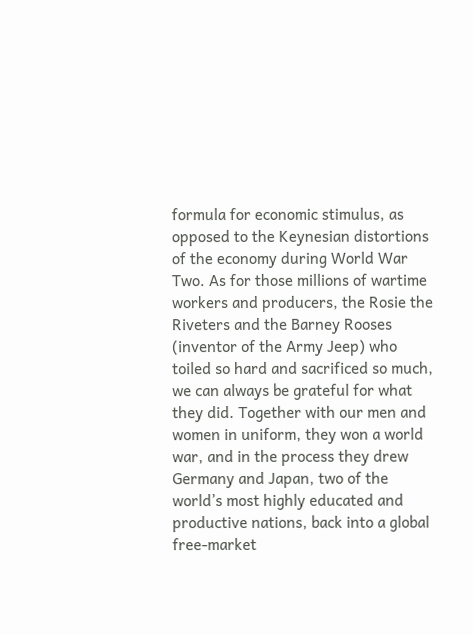formula for economic stimulus, as opposed to the Keynesian distortions of the economy during World War Two. As for those millions of wartime workers and producers, the Rosie the Riveters and the Barney Rooses (inventor of the Army Jeep) who toiled so hard and sacrificed so much, we can always be grateful for what they did. Together with our men and women in uniform, they won a world war, and in the process they drew Germany and Japan, two of the world’s most highly educated and productive nations, back into a global free-market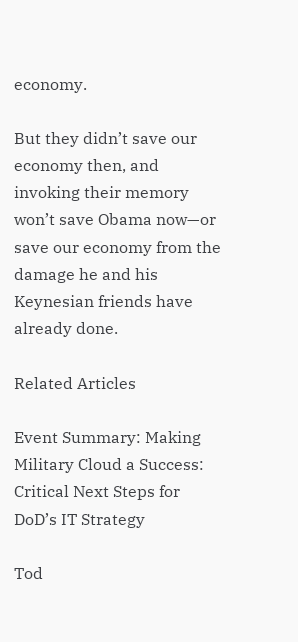economy.

But they didn’t save our economy then, and invoking their memory won’t save Obama now—or save our economy from the damage he and his Keynesian friends have already done.

Related Articles

Event Summary: Making Military Cloud a Success: Critical Next Steps for DoD’s IT Strategy

Tod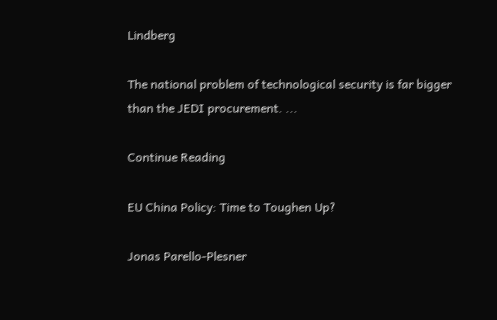Lindberg

The national problem of technological security is far bigger than the JEDI procurement. ...

Continue Reading

EU China Policy: Time to Toughen Up?

Jonas Parello-Plesner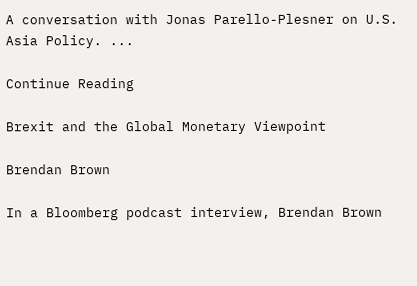A conversation with Jonas Parello-Plesner on U.S. Asia Policy. ...

Continue Reading

Brexit and the Global Monetary Viewpoint

Brendan Brown

In a Bloomberg podcast interview, Brendan Brown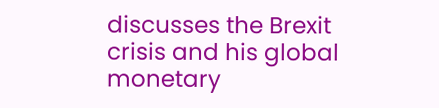discusses the Brexit crisis and his global monetary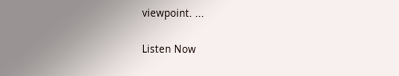viewpoint. ...

Listen Now